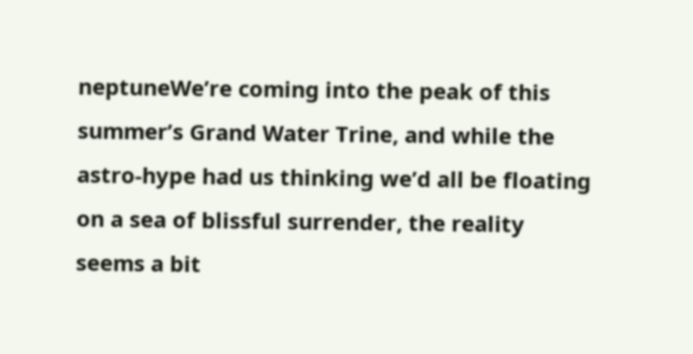neptuneWe’re coming into the peak of this summer’s Grand Water Trine, and while the astro-hype had us thinking we’d all be floating on a sea of blissful surrender, the reality seems a bit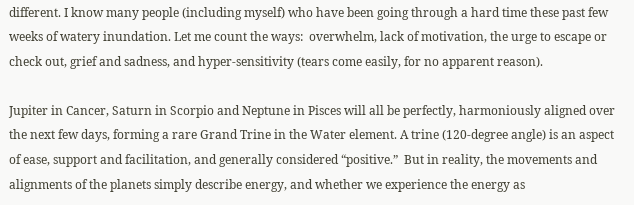different. I know many people (including myself) who have been going through a hard time these past few weeks of watery inundation. Let me count the ways:  overwhelm, lack of motivation, the urge to escape or check out, grief and sadness, and hyper-sensitivity (tears come easily, for no apparent reason).

Jupiter in Cancer, Saturn in Scorpio and Neptune in Pisces will all be perfectly, harmoniously aligned over the next few days, forming a rare Grand Trine in the Water element. A trine (120-degree angle) is an aspect of ease, support and facilitation, and generally considered “positive.”  But in reality, the movements and alignments of the planets simply describe energy, and whether we experience the energy as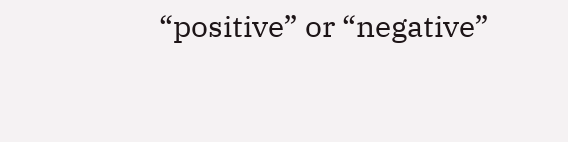“positive” or “negative”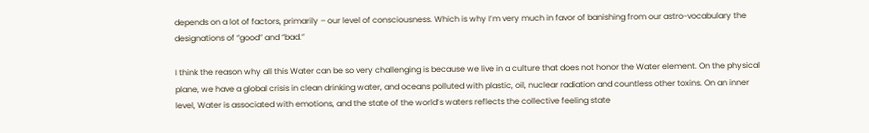depends on a lot of factors, primarily – our level of consciousness. Which is why I’m very much in favor of banishing from our astro-vocabulary the designations of “good” and “bad.”

I think the reason why all this Water can be so very challenging is because we live in a culture that does not honor the Water element. On the physical plane, we have a global crisis in clean drinking water, and oceans polluted with plastic, oil, nuclear radiation and countless other toxins. On an inner level, Water is associated with emotions, and the state of the world’s waters reflects the collective feeling state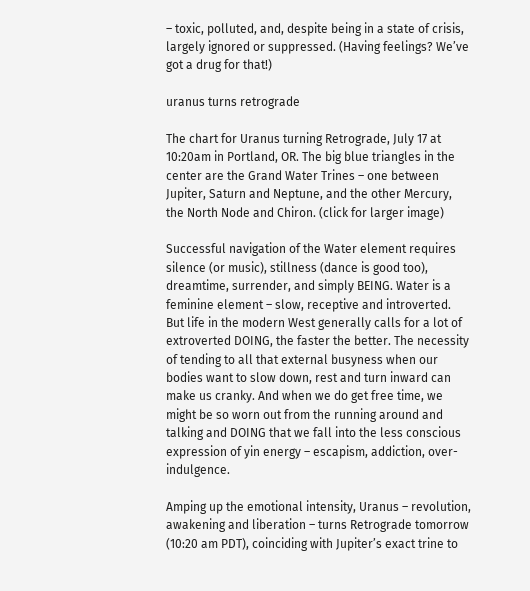– toxic, polluted, and, despite being in a state of crisis, largely ignored or suppressed. (Having feelings? We’ve got a drug for that!)

uranus turns retrograde

The chart for Uranus turning Retrograde, July 17 at 10:20am in Portland, OR. The big blue triangles in the center are the Grand Water Trines – one between Jupiter, Saturn and Neptune, and the other Mercury, the North Node and Chiron. (click for larger image)

Successful navigation of the Water element requires silence (or music), stillness (dance is good too), dreamtime, surrender, and simply BEING. Water is a feminine element – slow, receptive and introverted. But life in the modern West generally calls for a lot of extroverted DOING, the faster the better. The necessity of tending to all that external busyness when our bodies want to slow down, rest and turn inward can make us cranky. And when we do get free time, we might be so worn out from the running around and talking and DOING that we fall into the less conscious expression of yin energy – escapism, addiction, over-indulgence.

Amping up the emotional intensity, Uranus – revolution, awakening and liberation – turns Retrograde tomorrow (10:20 am PDT), coinciding with Jupiter’s exact trine to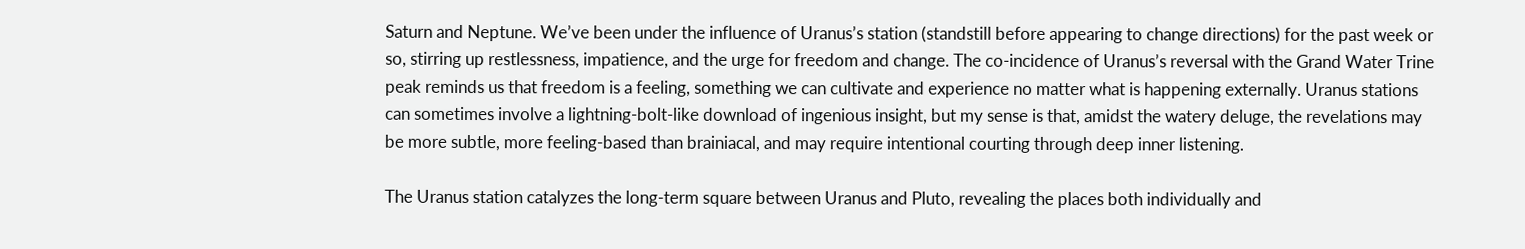Saturn and Neptune. We’ve been under the influence of Uranus’s station (standstill before appearing to change directions) for the past week or so, stirring up restlessness, impatience, and the urge for freedom and change. The co-incidence of Uranus’s reversal with the Grand Water Trine peak reminds us that freedom is a feeling, something we can cultivate and experience no matter what is happening externally. Uranus stations can sometimes involve a lightning-bolt-like download of ingenious insight, but my sense is that, amidst the watery deluge, the revelations may be more subtle, more feeling-based than brainiacal, and may require intentional courting through deep inner listening.

The Uranus station catalyzes the long-term square between Uranus and Pluto, revealing the places both individually and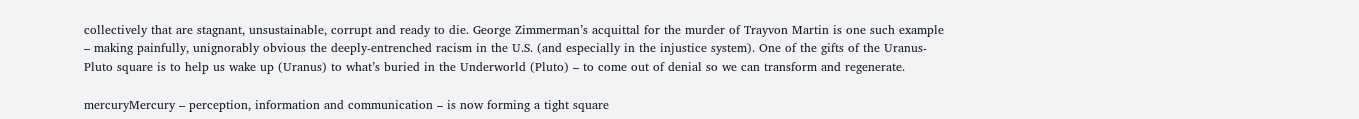collectively that are stagnant, unsustainable, corrupt and ready to die. George Zimmerman’s acquittal for the murder of Trayvon Martin is one such example – making painfully, unignorably obvious the deeply-entrenched racism in the U.S. (and especially in the injustice system). One of the gifts of the Uranus-Pluto square is to help us wake up (Uranus) to what’s buried in the Underworld (Pluto) – to come out of denial so we can transform and regenerate.

mercuryMercury – perception, information and communication – is now forming a tight square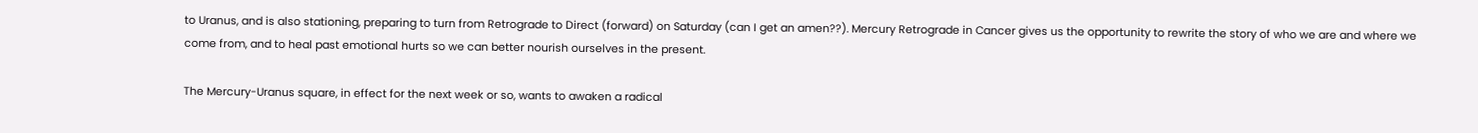to Uranus, and is also stationing, preparing to turn from Retrograde to Direct (forward) on Saturday (can I get an amen??). Mercury Retrograde in Cancer gives us the opportunity to rewrite the story of who we are and where we come from, and to heal past emotional hurts so we can better nourish ourselves in the present.

The Mercury-Uranus square, in effect for the next week or so, wants to awaken a radical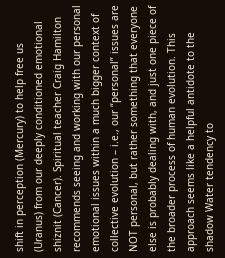shift in perception (Mercury) to help free us (Uranus) from our deeply conditioned emotional shiznit (Cancer). Spiritual teacher Craig Hamilton recommends seeing and working with our personal emotional issues within a much bigger context of collective evolution – i.e., our “personal” issues are NOT personal, but rather something that everyone else is probably dealing with, and just one piece of the broader process of human evolution. This approach seems like a helpful antidote to the shadow Water tendency to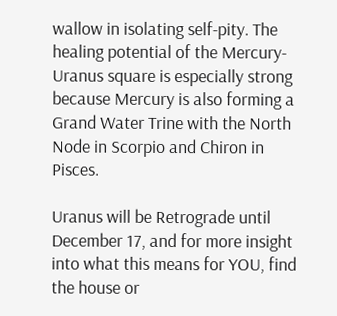wallow in isolating self-pity. The healing potential of the Mercury-Uranus square is especially strong because Mercury is also forming a Grand Water Trine with the North Node in Scorpio and Chiron in Pisces.

Uranus will be Retrograde until December 17, and for more insight into what this means for YOU, find the house or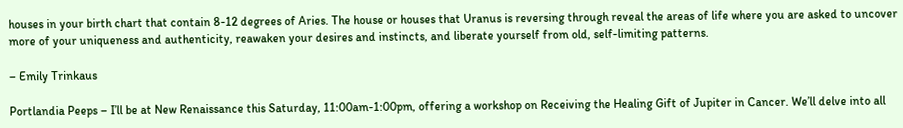houses in your birth chart that contain 8-12 degrees of Aries. The house or houses that Uranus is reversing through reveal the areas of life where you are asked to uncover more of your uniqueness and authenticity, reawaken your desires and instincts, and liberate yourself from old, self-limiting patterns.

– Emily Trinkaus

Portlandia Peeps – I’ll be at New Renaissance this Saturday, 11:00am-1:00pm, offering a workshop on Receiving the Healing Gift of Jupiter in Cancer. We’ll delve into all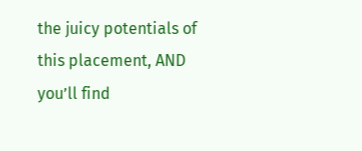the juicy potentials of this placement, AND you’ll find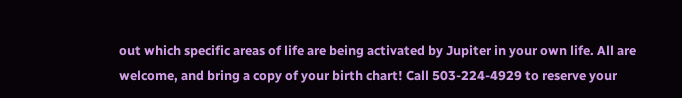out which specific areas of life are being activated by Jupiter in your own life. All are welcome, and bring a copy of your birth chart! Call 503-224-4929 to reserve your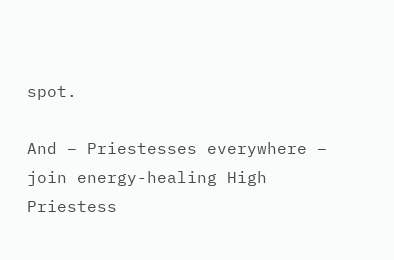spot.

And – Priestesses everywhere – join energy-healing High Priestess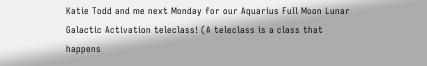Katie Todd and me next Monday for our Aquarius Full Moon Lunar Galactic Activation teleclass! (A teleclass is a class that happens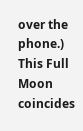over the phone.) This Full Moon coincides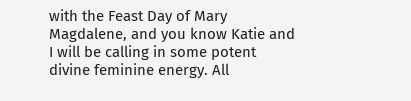with the Feast Day of Mary Magdalene, and you know Katie and I will be calling in some potent divine feminine energy. All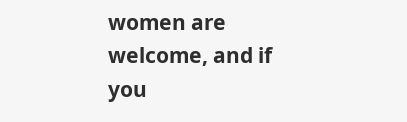women are welcome, and if you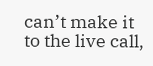can’t make it to the live call,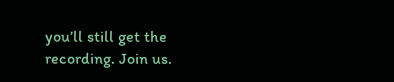you’ll still get the recording. Join us.